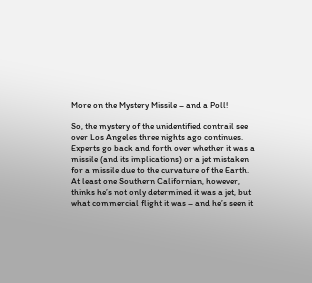More on the Mystery Missile – and a Poll!

So, the mystery of the unidentified contrail see over Los Angeles three nights ago continues. Experts go back and forth over whether it was a missile (and its implications) or a jet mistaken for a missile due to the curvature of the Earth. At least one Southern Californian, however, thinks he’s not only determined it was a jet, but what commercial flight it was – and he’s seen it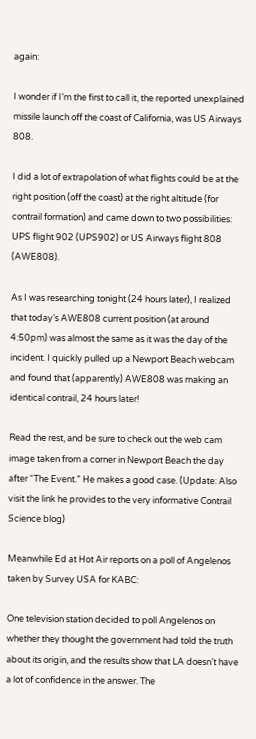again:

I wonder if I’m the first to call it, the reported unexplained missile launch off the coast of California, was US Airways 808.

I did a lot of extrapolation of what flights could be at the right position (off the coast) at the right altitude (for contrail formation) and came down to two possibilities: UPS flight 902 (UPS902) or US Airways flight 808 (AWE808).

As I was researching tonight (24 hours later), I realized that today’s AWE808 current position (at around 4:50pm) was almost the same as it was the day of the incident. I quickly pulled up a Newport Beach webcam and found that (apparently) AWE808 was making an identical contrail, 24 hours later!

Read the rest, and be sure to check out the web cam image taken from a corner in Newport Beach the day after “The Event.” He makes a good case. (Update: Also visit the link he provides to the very informative Contrail Science blog)

Meanwhile Ed at Hot Air reports on a poll of Angelenos taken by Survey USA for KABC:

One television station decided to poll Angelenos on whether they thought the government had told the truth about its origin, and the results show that LA doesn’t have a lot of confidence in the answer. The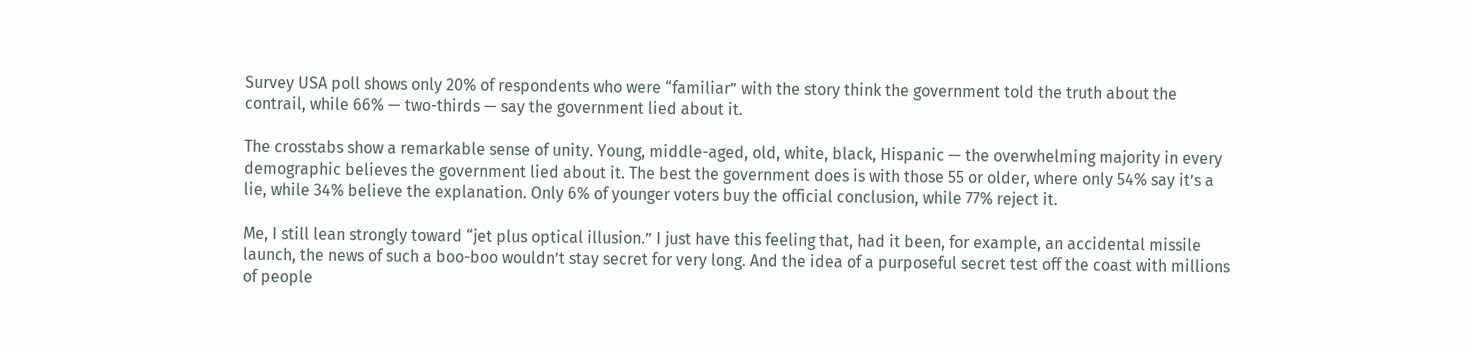Survey USA poll shows only 20% of respondents who were “familiar” with the story think the government told the truth about the contrail, while 66% — two-thirds — say the government lied about it.

The crosstabs show a remarkable sense of unity. Young, middle-aged, old, white, black, Hispanic — the overwhelming majority in every demographic believes the government lied about it. The best the government does is with those 55 or older, where only 54% say it’s a lie, while 34% believe the explanation. Only 6% of younger voters buy the official conclusion, while 77% reject it.

Me, I still lean strongly toward “jet plus optical illusion.” I just have this feeling that, had it been, for example, an accidental missile launch, the news of such a boo-boo wouldn’t stay secret for very long. And the idea of a purposeful secret test off the coast with millions of people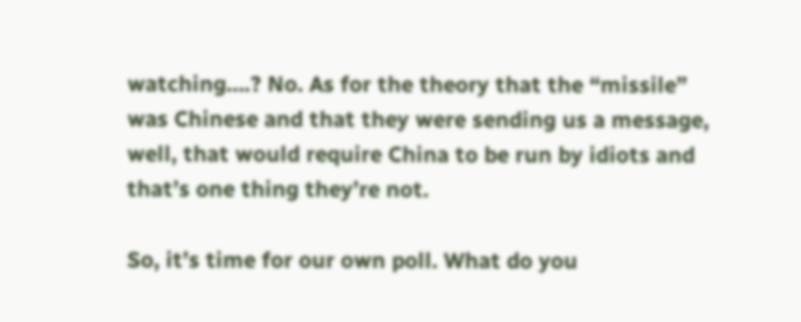watching….? No. As for the theory that the “missile” was Chinese and that they were sending us a message, well, that would require China to be run by idiots and that’s one thing they’re not.

So, it’s time for our own poll. What do you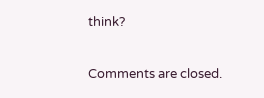think?

Comments are closed.